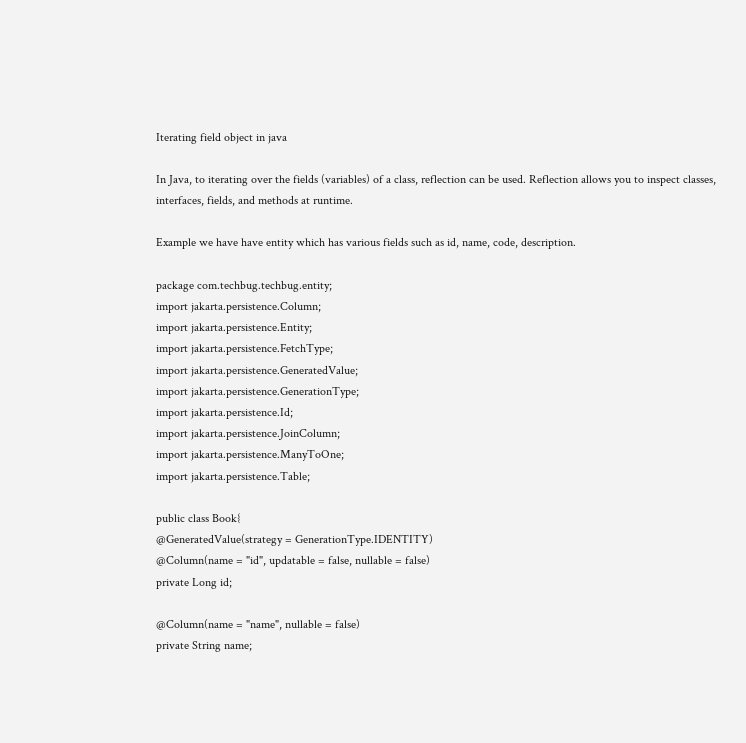Iterating field object in java

In Java, to iterating over the fields (variables) of a class, reflection can be used. Reflection allows you to inspect classes, interfaces, fields, and methods at runtime.

Example we have have entity which has various fields such as id, name, code, description.

package com.techbug.techbug.entity;
import jakarta.persistence.Column;
import jakarta.persistence.Entity;
import jakarta.persistence.FetchType;
import jakarta.persistence.GeneratedValue;
import jakarta.persistence.GenerationType;
import jakarta.persistence.Id;
import jakarta.persistence.JoinColumn;
import jakarta.persistence.ManyToOne;
import jakarta.persistence.Table;

public class Book{
@GeneratedValue(strategy = GenerationType.IDENTITY)
@Column(name = "id", updatable = false, nullable = false)
private Long id;

@Column(name = "name", nullable = false)
private String name;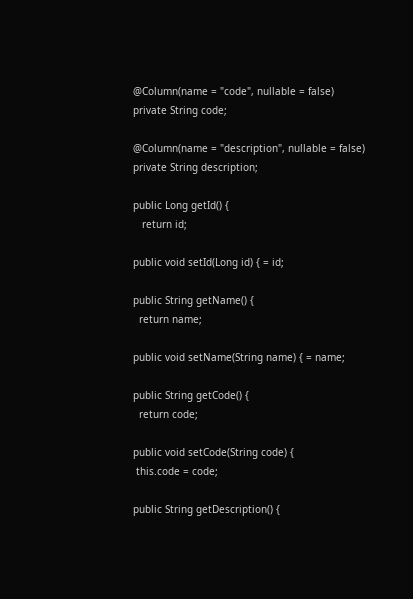@Column(name = "code", nullable = false)
private String code;

@Column(name = "description", nullable = false)
private String description;

public Long getId() {
   return id;

public void setId(Long id) { = id;

public String getName() {
  return name;

public void setName(String name) { = name;

public String getCode() {
  return code;

public void setCode(String code) {
 this.code = code;

public String getDescription() {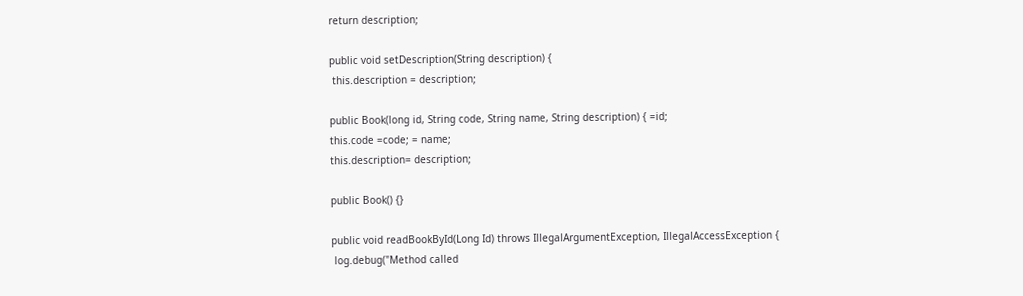return description;

public void setDescription(String description) {
 this.description = description;

public Book(long id, String code, String name, String description) { =id;
this.code =code; = name;
this.description= description;

public Book() {}

public void readBookById(Long Id) throws IllegalArgumentException, IllegalAccessException {
 log.debug("Method called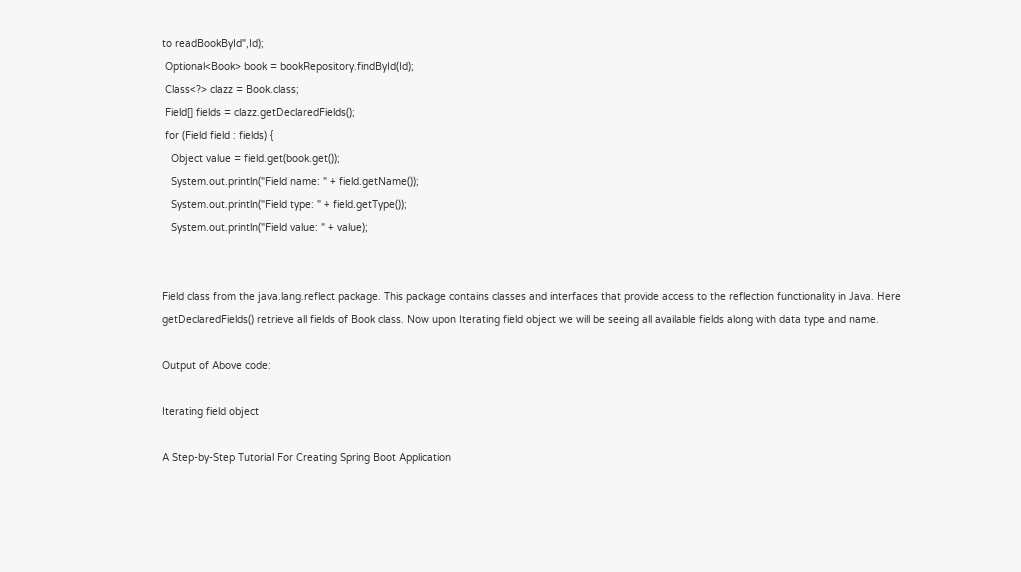to readBookById",Id);
 Optional<Book> book = bookRepository.findById(Id);
 Class<?> clazz = Book.class;
 Field[] fields = clazz.getDeclaredFields();
 for (Field field : fields) {
   Object value = field.get(book.get());
   System.out.println("Field name: " + field.getName());
   System.out.println("Field type: " + field.getType());
   System.out.println("Field value: " + value);


Field class from the java.lang.reflect package. This package contains classes and interfaces that provide access to the reflection functionality in Java. Here getDeclaredFields() retrieve all fields of Book class. Now upon Iterating field object we will be seeing all available fields along with data type and name.

Output of Above code:

Iterating field object

A Step-by-Step Tutorial For Creating Spring Boot Application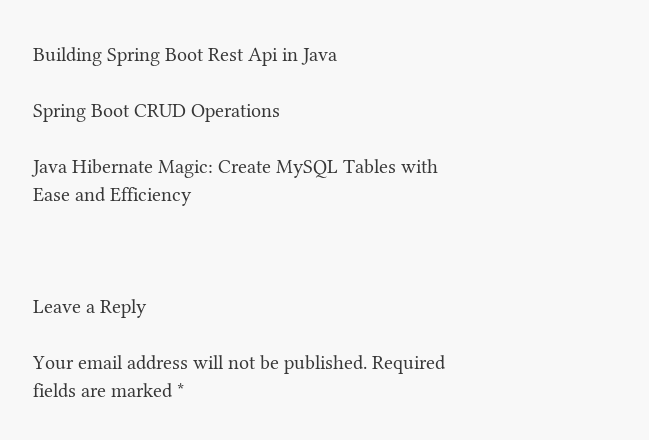Building Spring Boot Rest Api in Java

Spring Boot CRUD Operations

Java Hibernate Magic: Create MySQL Tables with Ease and Efficiency



Leave a Reply

Your email address will not be published. Required fields are marked *